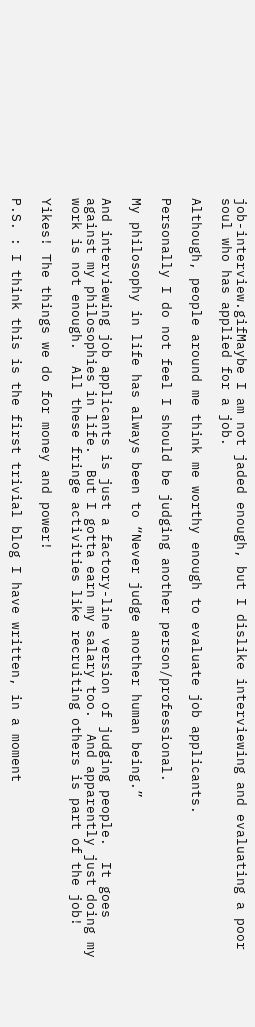job-interview.gifMaybe I am not jaded enough, but I dislike interviewing and evaluating a poor soul who has applied for a job.

Although, people around me think me worthy enough to evaluate job applicants.

Personally I do not feel I should be judging another person/professional.

My philosophy in life has always been to “Never judge another human being.”

And interviewing job applicants is just a factory-line version of judging people.  It goes against my philosophies in life.  But I gotta earn my salary too.  And apparently just doing my work is not enough.  All these fringe activities like recruiting others is part of the job!

Yikes! The things we do for money and power!

P.S. : I think this is the first trivial blog I have written, in a moment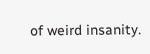of weird insanity.